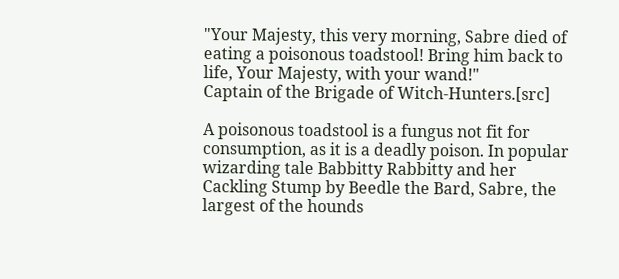"Your Majesty, this very morning, Sabre died of eating a poisonous toadstool! Bring him back to life, Your Majesty, with your wand!"
Captain of the Brigade of Witch-Hunters.[src]

A poisonous toadstool is a fungus not fit for consumption, as it is a deadly poison. In popular wizarding tale Babbitty Rabbitty and her Cackling Stump by Beedle the Bard, Sabre, the largest of the hounds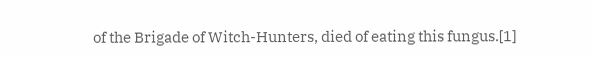of the Brigade of Witch-Hunters, died of eating this fungus.[1]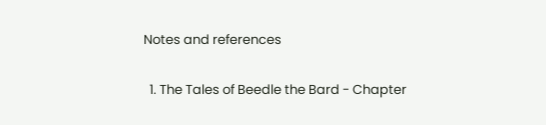Notes and references

  1. The Tales of Beedle the Bard - Chapter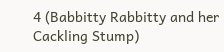4 (Babbitty Rabbitty and her Cackling Stump)